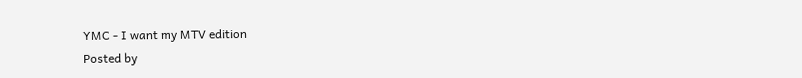YMC - I want my MTV edition
Posted by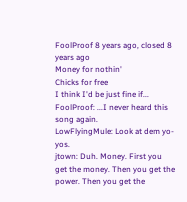FoolProof 8 years ago, closed 8 years ago
Money for nothin'
Chicks for free
I think I'd be just fine if...
FoolProof: ...I never heard this song again.
LowFlyingMule: Look at dem yo-yos.
jtown: Duh. Money. First you get the money. Then you get the power. Then you get the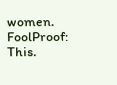women.
FoolProof: This.